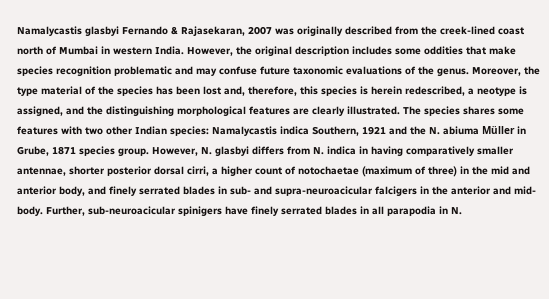Namalycastis glasbyi Fernando & Rajasekaran, 2007 was originally described from the creek-lined coast north of Mumbai in western India. However, the original description includes some oddities that make species recognition problematic and may confuse future taxonomic evaluations of the genus. Moreover, the type material of the species has been lost and, therefore, this species is herein redescribed, a neotype is assigned, and the distinguishing morphological features are clearly illustrated. The species shares some features with two other Indian species: Namalycastis indica Southern, 1921 and the N. abiuma Müller in Grube, 1871 species group. However, N. glasbyi differs from N. indica in having comparatively smaller antennae, shorter posterior dorsal cirri, a higher count of notochaetae (maximum of three) in the mid and anterior body, and finely serrated blades in sub- and supra-neuroacicular falcigers in the anterior and mid-body. Further, sub-neuroacicular spinigers have finely serrated blades in all parapodia in N.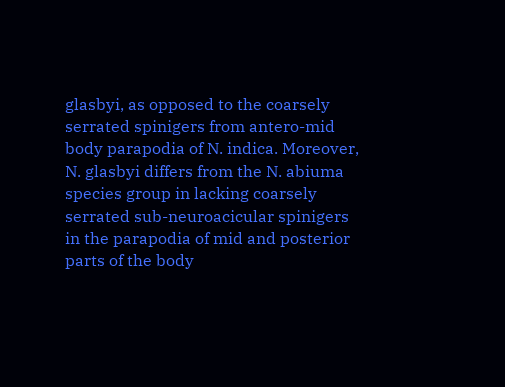glasbyi, as opposed to the coarsely serrated spinigers from antero-mid body parapodia of N. indica. Moreover, N. glasbyi differs from the N. abiuma species group in lacking coarsely serrated sub-neuroacicular spinigers in the parapodia of mid and posterior parts of the body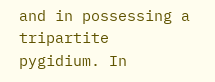and in possessing a tripartite pygidium. In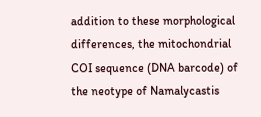addition to these morphological differences, the mitochondrial COI sequence (DNA barcode) of the neotype of Namalycastis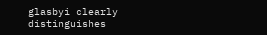glasbyi clearly distinguishes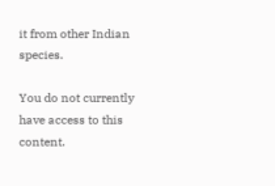it from other Indian species.

You do not currently have access to this content.